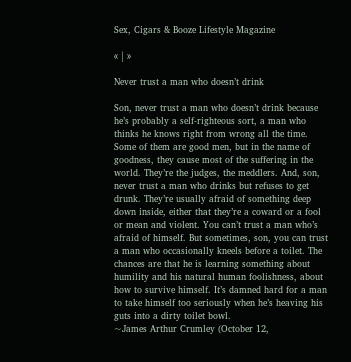Sex, Cigars & Booze Lifestyle Magazine

« | »

Never trust a man who doesn’t drink

Son, never trust a man who doesn’t drink because he’s probably a self-righteous sort, a man who thinks he knows right from wrong all the time. Some of them are good men, but in the name of goodness, they cause most of the suffering in the world. They’re the judges, the meddlers. And, son, never trust a man who drinks but refuses to get drunk. They’re usually afraid of something deep down inside, either that they’re a coward or a fool or mean and violent. You can’t trust a man who’s afraid of himself. But sometimes, son, you can trust a man who occasionally kneels before a toilet. The chances are that he is learning something about humility and his natural human foolishness, about how to survive himself. It’s damned hard for a man to take himself too seriously when he’s heaving his guts into a dirty toilet bowl.
~James Arthur Crumley (October 12,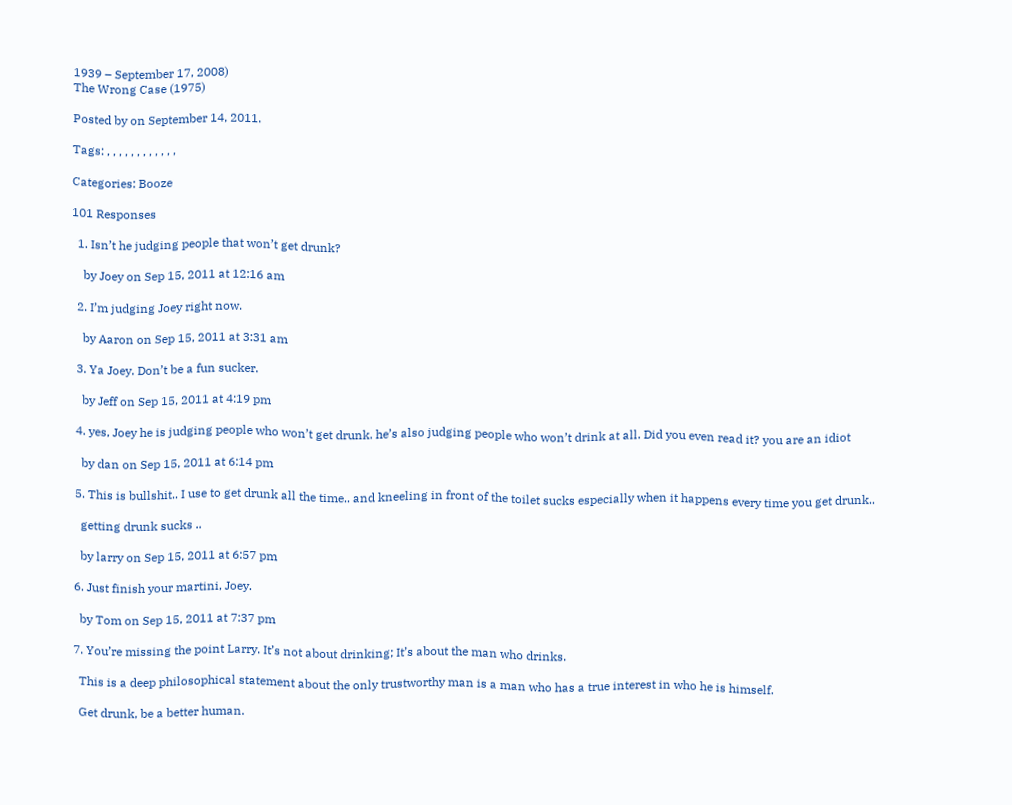1939 – September 17, 2008)
The Wrong Case (1975)

Posted by on September 14, 2011.

Tags: , , , , , , , , , , , ,

Categories: Booze

101 Responses

  1. Isn’t he judging people that won’t get drunk?

    by Joey on Sep 15, 2011 at 12:16 am

  2. I’m judging Joey right now.

    by Aaron on Sep 15, 2011 at 3:31 am

  3. Ya Joey. Don’t be a fun sucker.

    by Jeff on Sep 15, 2011 at 4:19 pm

  4. yes, Joey he is judging people who won’t get drunk. he’s also judging people who won’t drink at all. Did you even read it? you are an idiot

    by dan on Sep 15, 2011 at 6:14 pm

  5. This is bullshit.. I use to get drunk all the time.. and kneeling in front of the toilet sucks especially when it happens every time you get drunk..

    getting drunk sucks ..

    by larry on Sep 15, 2011 at 6:57 pm

  6. Just finish your martini, Joey.

    by Tom on Sep 15, 2011 at 7:37 pm

  7. You’re missing the point Larry. It’s not about drinking; It’s about the man who drinks.

    This is a deep philosophical statement about the only trustworthy man is a man who has a true interest in who he is himself.

    Get drunk, be a better human.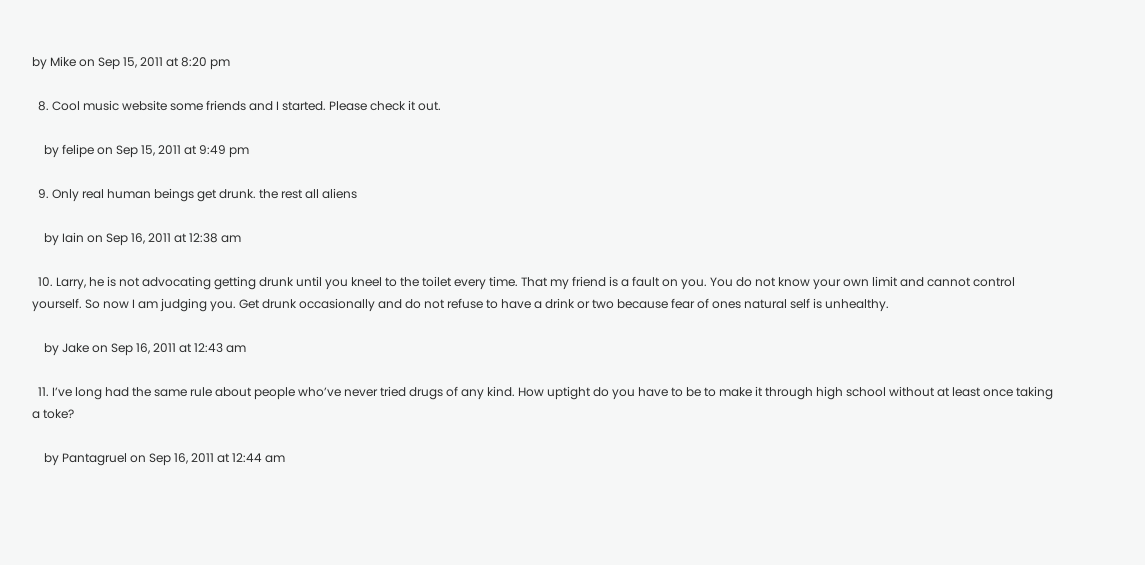by Mike on Sep 15, 2011 at 8:20 pm

  8. Cool music website some friends and I started. Please check it out.

    by felipe on Sep 15, 2011 at 9:49 pm

  9. Only real human beings get drunk. the rest all aliens

    by Iain on Sep 16, 2011 at 12:38 am

  10. Larry, he is not advocating getting drunk until you kneel to the toilet every time. That my friend is a fault on you. You do not know your own limit and cannot control yourself. So now I am judging you. Get drunk occasionally and do not refuse to have a drink or two because fear of ones natural self is unhealthy.

    by Jake on Sep 16, 2011 at 12:43 am

  11. I’ve long had the same rule about people who’ve never tried drugs of any kind. How uptight do you have to be to make it through high school without at least once taking a toke?

    by Pantagruel on Sep 16, 2011 at 12:44 am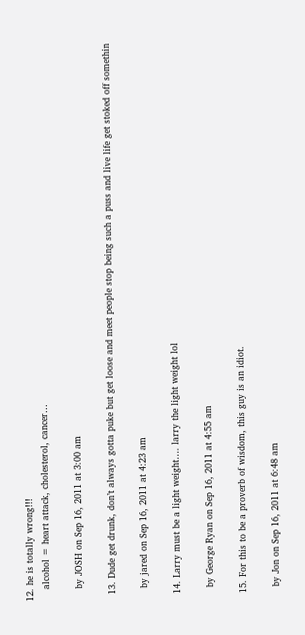12. he is totally wrong!!!
    alcohol = heart attack, cholesterol, cancer…

    by JOSH on Sep 16, 2011 at 3:00 am

  13. Dude get drunk, don’t always gotta puke but get loose and meet people stop being such a puss and live life get stoked off somethin

    by jared on Sep 16, 2011 at 4:23 am

  14. Larry must be a light weight…. larry the light weight lol

    by George Ryan on Sep 16, 2011 at 4:55 am

  15. For this to be a proverb of wisdom, this guy is an idiot.

    by Jon on Sep 16, 2011 at 6:48 am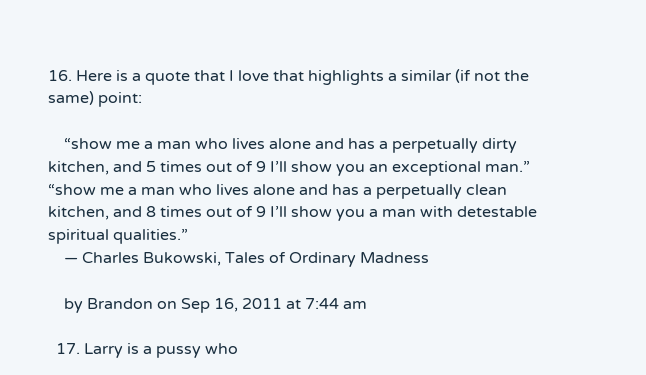16. Here is a quote that I love that highlights a similar (if not the same) point:

    “show me a man who lives alone and has a perpetually dirty kitchen, and 5 times out of 9 I’ll show you an exceptional man.” “show me a man who lives alone and has a perpetually clean kitchen, and 8 times out of 9 I’ll show you a man with detestable spiritual qualities.”
    ― Charles Bukowski, Tales of Ordinary Madness

    by Brandon on Sep 16, 2011 at 7:44 am

  17. Larry is a pussy who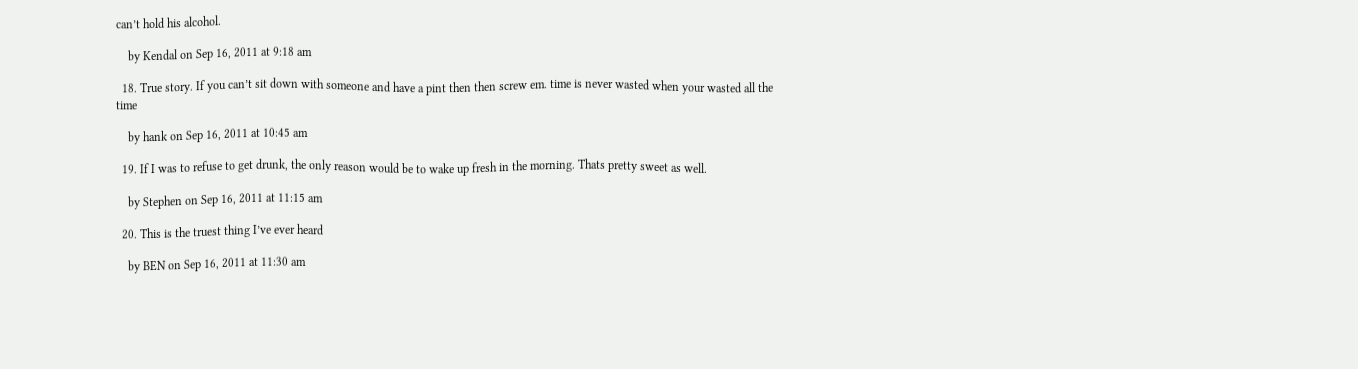can’t hold his alcohol.

    by Kendal on Sep 16, 2011 at 9:18 am

  18. True story. If you can’t sit down with someone and have a pint then then screw em. time is never wasted when your wasted all the time

    by hank on Sep 16, 2011 at 10:45 am

  19. If I was to refuse to get drunk, the only reason would be to wake up fresh in the morning. Thats pretty sweet as well.

    by Stephen on Sep 16, 2011 at 11:15 am

  20. This is the truest thing I’ve ever heard

    by BEN on Sep 16, 2011 at 11:30 am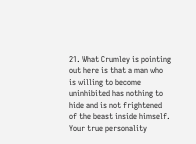21. What Crumley is pointing out here is that a man who is willing to become uninhibited has nothing to hide and is not frightened of the beast inside himself. Your true personality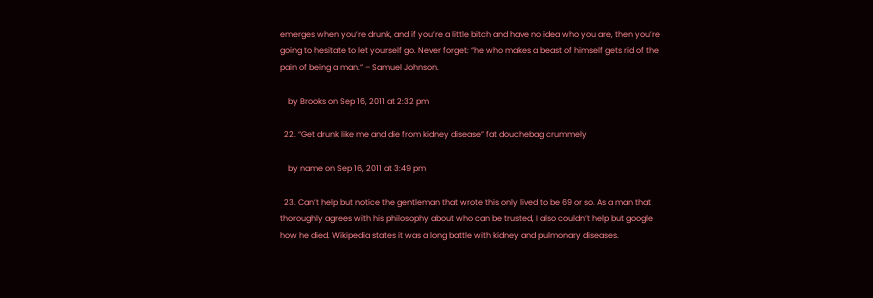emerges when you’re drunk, and if you’re a little bitch and have no idea who you are, then you’re going to hesitate to let yourself go. Never forget: “he who makes a beast of himself gets rid of the pain of being a man.” – Samuel Johnson.

    by Brooks on Sep 16, 2011 at 2:32 pm

  22. “Get drunk like me and die from kidney disease” fat douchebag crummely

    by name on Sep 16, 2011 at 3:49 pm

  23. Can’t help but notice the gentleman that wrote this only lived to be 69 or so. As a man that thoroughly agrees with his philosophy about who can be trusted, I also couldn’t help but google how he died. Wikipedia states it was a long battle with kidney and pulmonary diseases.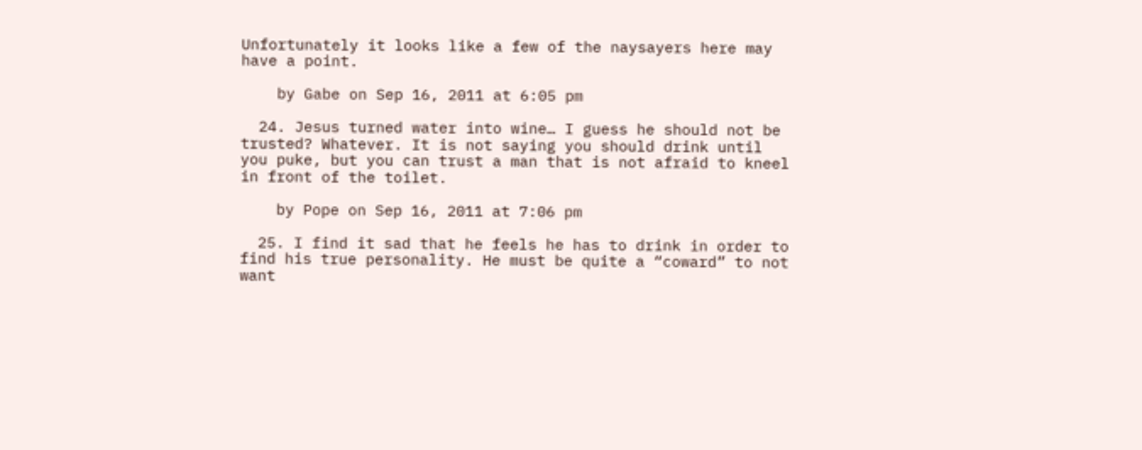Unfortunately it looks like a few of the naysayers here may have a point.

    by Gabe on Sep 16, 2011 at 6:05 pm

  24. Jesus turned water into wine… I guess he should not be trusted? Whatever. It is not saying you should drink until you puke, but you can trust a man that is not afraid to kneel in front of the toilet.

    by Pope on Sep 16, 2011 at 7:06 pm

  25. I find it sad that he feels he has to drink in order to find his true personality. He must be quite a “coward” to not want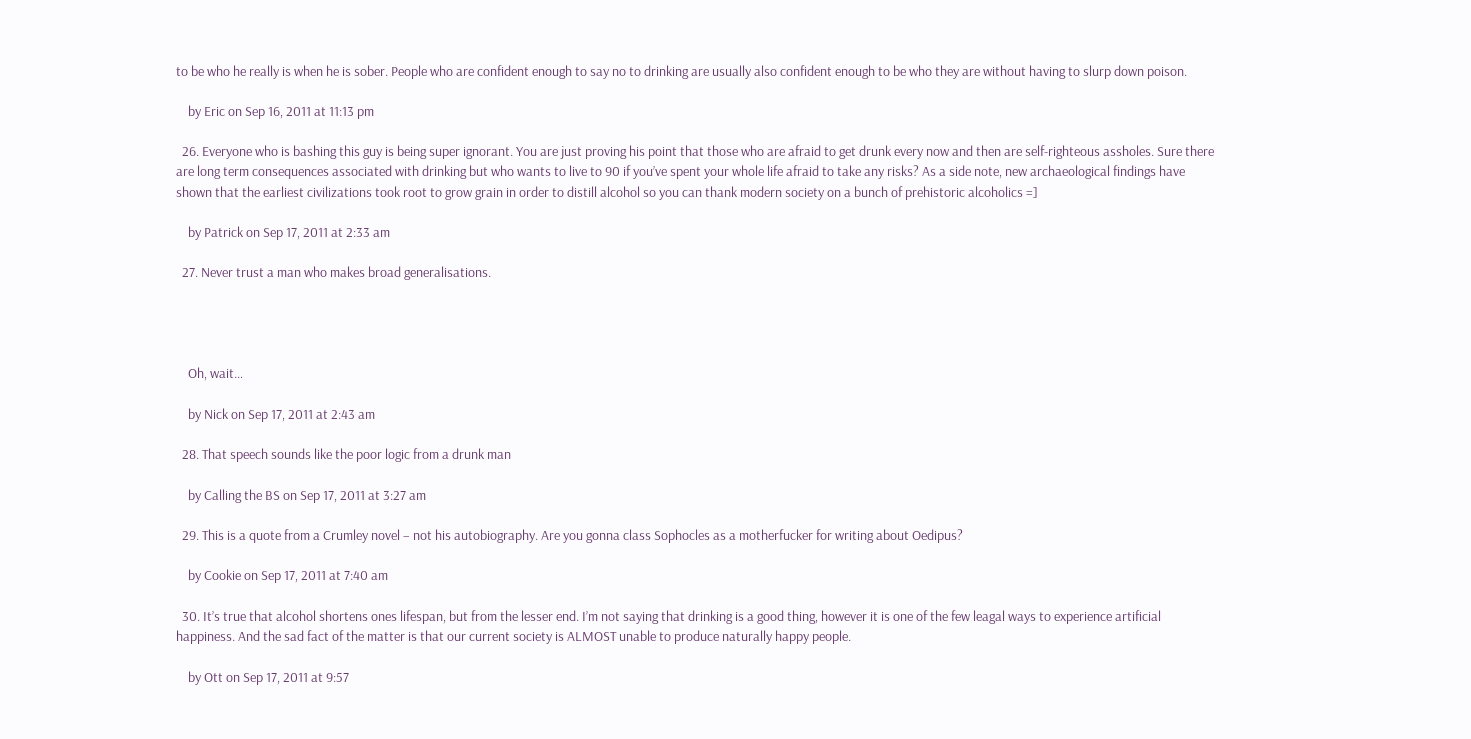to be who he really is when he is sober. People who are confident enough to say no to drinking are usually also confident enough to be who they are without having to slurp down poison.

    by Eric on Sep 16, 2011 at 11:13 pm

  26. Everyone who is bashing this guy is being super ignorant. You are just proving his point that those who are afraid to get drunk every now and then are self-righteous assholes. Sure there are long term consequences associated with drinking but who wants to live to 90 if you’ve spent your whole life afraid to take any risks? As a side note, new archaeological findings have shown that the earliest civilizations took root to grow grain in order to distill alcohol so you can thank modern society on a bunch of prehistoric alcoholics =]

    by Patrick on Sep 17, 2011 at 2:33 am

  27. Never trust a man who makes broad generalisations.




    Oh, wait…

    by Nick on Sep 17, 2011 at 2:43 am

  28. That speech sounds like the poor logic from a drunk man

    by Calling the BS on Sep 17, 2011 at 3:27 am

  29. This is a quote from a Crumley novel – not his autobiography. Are you gonna class Sophocles as a motherfucker for writing about Oedipus?

    by Cookie on Sep 17, 2011 at 7:40 am

  30. It’s true that alcohol shortens ones lifespan, but from the lesser end. I’m not saying that drinking is a good thing, however it is one of the few leagal ways to experience artificial happiness. And the sad fact of the matter is that our current society is ALMOST unable to produce naturally happy people.

    by Ott on Sep 17, 2011 at 9:57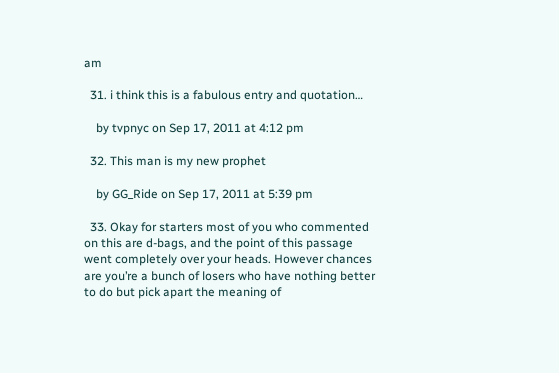am

  31. i think this is a fabulous entry and quotation…

    by tvpnyc on Sep 17, 2011 at 4:12 pm

  32. This man is my new prophet

    by GG_Ride on Sep 17, 2011 at 5:39 pm

  33. Okay for starters most of you who commented on this are d-bags, and the point of this passage went completely over your heads. However chances are you’re a bunch of losers who have nothing better to do but pick apart the meaning of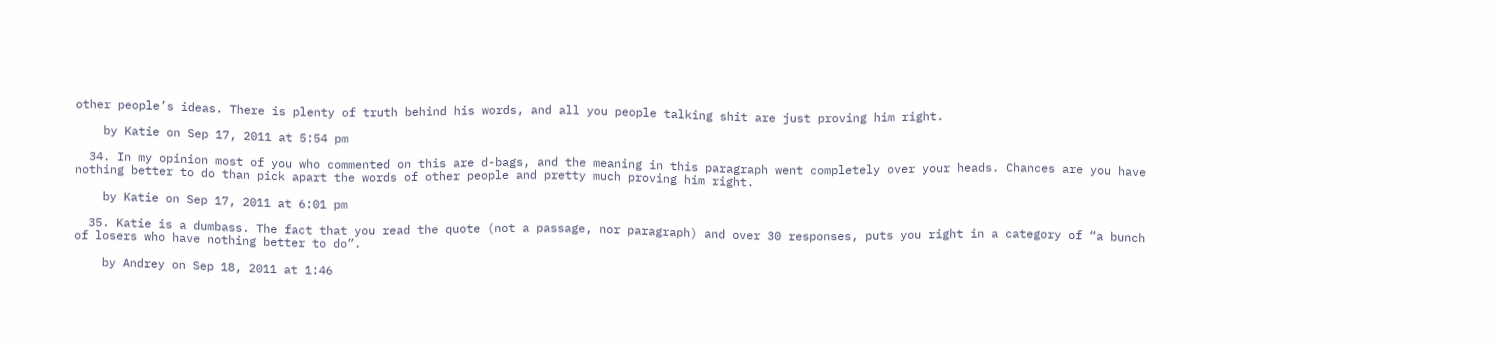other people’s ideas. There is plenty of truth behind his words, and all you people talking shit are just proving him right.

    by Katie on Sep 17, 2011 at 5:54 pm

  34. In my opinion most of you who commented on this are d-bags, and the meaning in this paragraph went completely over your heads. Chances are you have nothing better to do than pick apart the words of other people and pretty much proving him right.

    by Katie on Sep 17, 2011 at 6:01 pm

  35. Katie is a dumbass. The fact that you read the quote (not a passage, nor paragraph) and over 30 responses, puts you right in a category of “a bunch of losers who have nothing better to do”.

    by Andrey on Sep 18, 2011 at 1:46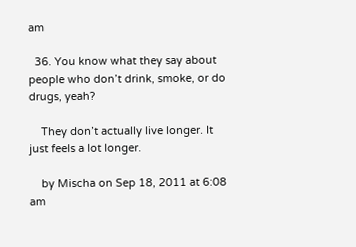am

  36. You know what they say about people who don’t drink, smoke, or do drugs, yeah?

    They don’t actually live longer. It just feels a lot longer.

    by Mischa on Sep 18, 2011 at 6:08 am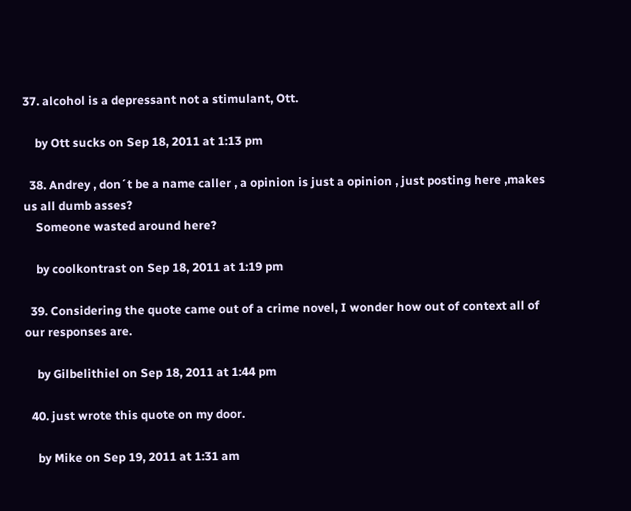37. alcohol is a depressant not a stimulant, Ott.

    by Ott sucks on Sep 18, 2011 at 1:13 pm

  38. Andrey , don´t be a name caller , a opinion is just a opinion , just posting here ,makes us all dumb asses?
    Someone wasted around here?

    by coolkontrast on Sep 18, 2011 at 1:19 pm

  39. Considering the quote came out of a crime novel, I wonder how out of context all of our responses are.

    by Gilbelithiel on Sep 18, 2011 at 1:44 pm

  40. just wrote this quote on my door.

    by Mike on Sep 19, 2011 at 1:31 am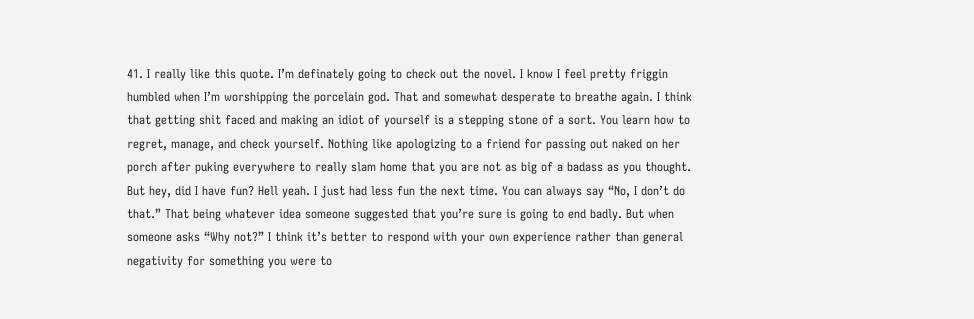41. I really like this quote. I’m definately going to check out the novel. I know I feel pretty friggin humbled when I’m worshipping the porcelain god. That and somewhat desperate to breathe again. I think that getting shit faced and making an idiot of yourself is a stepping stone of a sort. You learn how to regret, manage, and check yourself. Nothing like apologizing to a friend for passing out naked on her porch after puking everywhere to really slam home that you are not as big of a badass as you thought. But hey, did I have fun? Hell yeah. I just had less fun the next time. You can always say “No, I don’t do that.” That being whatever idea someone suggested that you’re sure is going to end badly. But when someone asks “Why not?” I think it’s better to respond with your own experience rather than general negativity for something you were to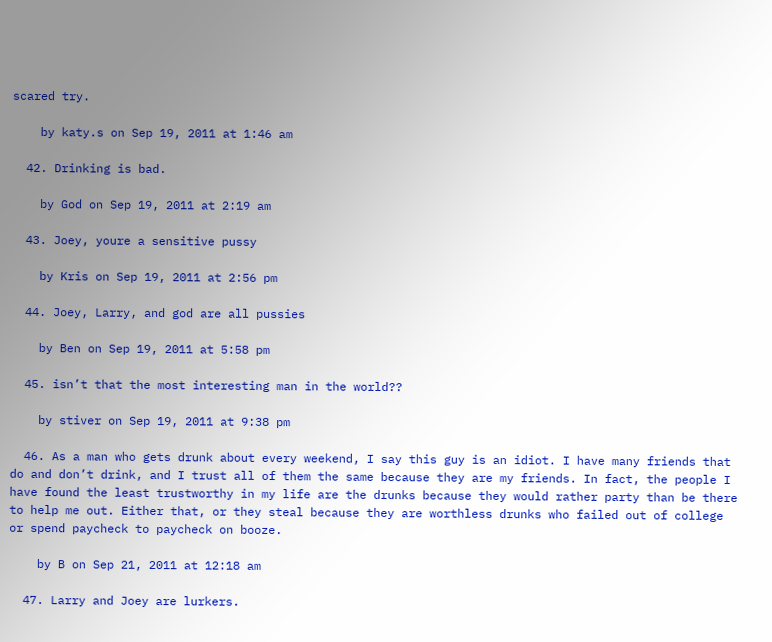scared try.

    by katy.s on Sep 19, 2011 at 1:46 am

  42. Drinking is bad.

    by God on Sep 19, 2011 at 2:19 am

  43. Joey, youre a sensitive pussy

    by Kris on Sep 19, 2011 at 2:56 pm

  44. Joey, Larry, and god are all pussies

    by Ben on Sep 19, 2011 at 5:58 pm

  45. isn’t that the most interesting man in the world??

    by stiver on Sep 19, 2011 at 9:38 pm

  46. As a man who gets drunk about every weekend, I say this guy is an idiot. I have many friends that do and don’t drink, and I trust all of them the same because they are my friends. In fact, the people I have found the least trustworthy in my life are the drunks because they would rather party than be there to help me out. Either that, or they steal because they are worthless drunks who failed out of college or spend paycheck to paycheck on booze.

    by B on Sep 21, 2011 at 12:18 am

  47. Larry and Joey are lurkers.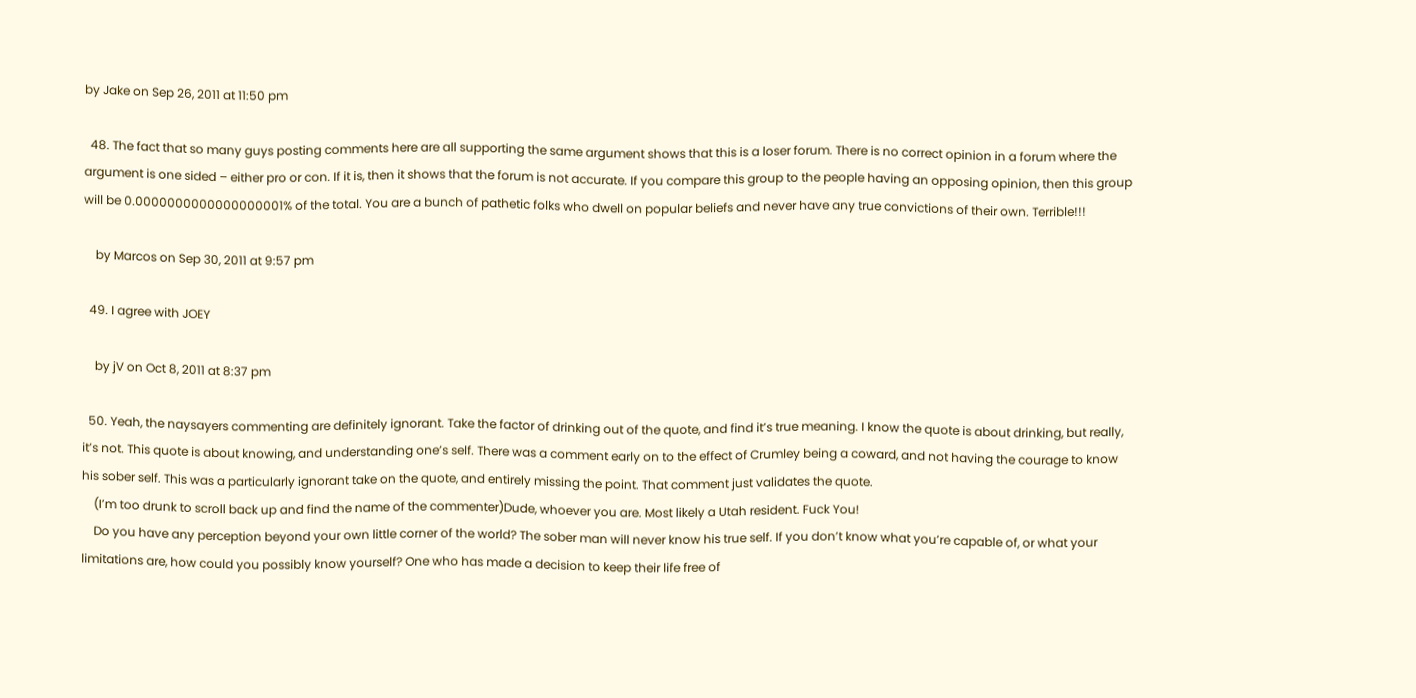by Jake on Sep 26, 2011 at 11:50 pm

  48. The fact that so many guys posting comments here are all supporting the same argument shows that this is a loser forum. There is no correct opinion in a forum where the argument is one sided – either pro or con. If it is, then it shows that the forum is not accurate. If you compare this group to the people having an opposing opinion, then this group will be 0.0000000000000000001% of the total. You are a bunch of pathetic folks who dwell on popular beliefs and never have any true convictions of their own. Terrible!!!

    by Marcos on Sep 30, 2011 at 9:57 pm

  49. I agree with JOEY

    by jV on Oct 8, 2011 at 8:37 pm

  50. Yeah, the naysayers commenting are definitely ignorant. Take the factor of drinking out of the quote, and find it’s true meaning. I know the quote is about drinking, but really, it’s not. This quote is about knowing, and understanding one’s self. There was a comment early on to the effect of Crumley being a coward, and not having the courage to know his sober self. This was a particularly ignorant take on the quote, and entirely missing the point. That comment just validates the quote.
    (I’m too drunk to scroll back up and find the name of the commenter)Dude, whoever you are. Most likely a Utah resident. Fuck You!
    Do you have any perception beyond your own little corner of the world? The sober man will never know his true self. If you don’t know what you’re capable of, or what your limitations are, how could you possibly know yourself? One who has made a decision to keep their life free of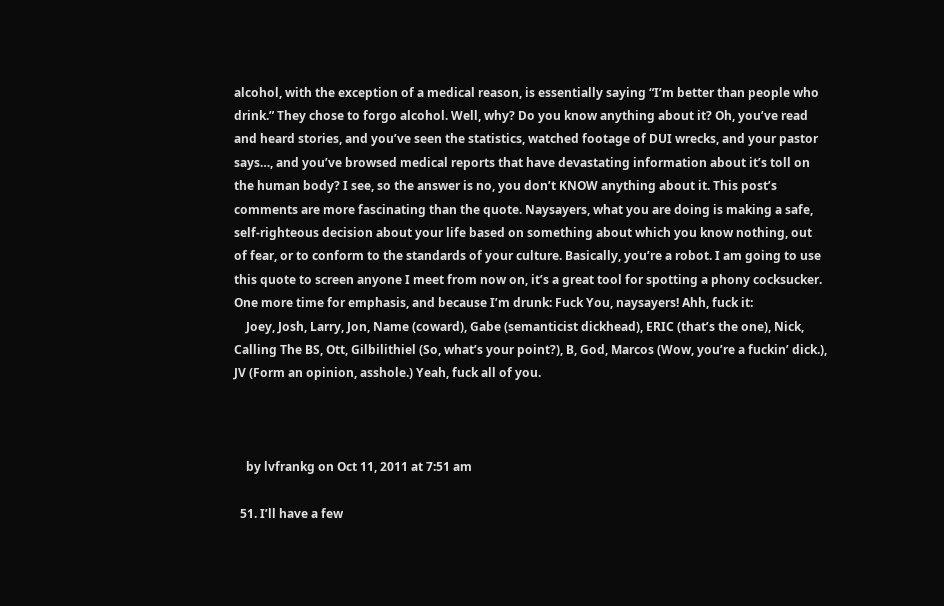alcohol, with the exception of a medical reason, is essentially saying “I’m better than people who drink.” They chose to forgo alcohol. Well, why? Do you know anything about it? Oh, you’ve read and heard stories, and you’ve seen the statistics, watched footage of DUI wrecks, and your pastor says…, and you’ve browsed medical reports that have devastating information about it’s toll on the human body? I see, so the answer is no, you don’t KNOW anything about it. This post’s comments are more fascinating than the quote. Naysayers, what you are doing is making a safe, self-righteous decision about your life based on something about which you know nothing, out of fear, or to conform to the standards of your culture. Basically, you’re a robot. I am going to use this quote to screen anyone I meet from now on, it’s a great tool for spotting a phony cocksucker. One more time for emphasis, and because I’m drunk: Fuck You, naysayers! Ahh, fuck it:
    Joey, Josh, Larry, Jon, Name (coward), Gabe (semanticist dickhead), ERIC (that’s the one), Nick, Calling The BS, Ott, Gilbilithiel (So, what’s your point?), B, God, Marcos (Wow, you’re a fuckin’ dick.), JV (Form an opinion, asshole.) Yeah, fuck all of you.



    by lvfrankg on Oct 11, 2011 at 7:51 am

  51. I’ll have a few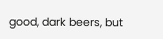good, dark beers, but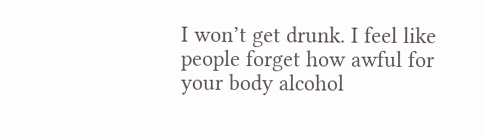I won’t get drunk. I feel like people forget how awful for your body alcohol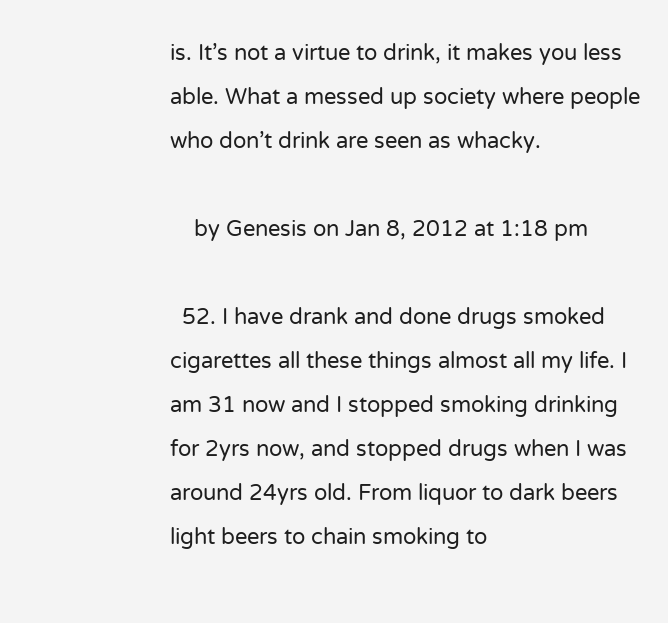is. It’s not a virtue to drink, it makes you less able. What a messed up society where people who don’t drink are seen as whacky.

    by Genesis on Jan 8, 2012 at 1:18 pm

  52. I have drank and done drugs smoked cigarettes all these things almost all my life. I am 31 now and I stopped smoking drinking for 2yrs now, and stopped drugs when I was around 24yrs old. From liquor to dark beers light beers to chain smoking to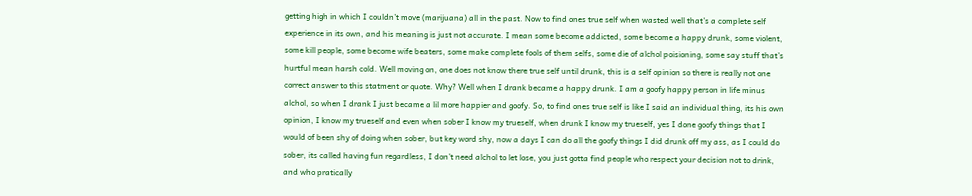getting high in which I couldn’t move (marijuana) all in the past. Now to find ones true self when wasted well that’s a complete self experience in its own, and his meaning is just not accurate. I mean some become addicted, some become a happy drunk, some violent, some kill people, some become wife beaters, some make complete fools of them selfs, some die of alchol poisioning, some say stuff that’s hurtful mean harsh cold. Well moving on, one does not know there true self until drunk, this is a self opinion so there is really not one correct answer to this statment or quote. Why? Well when I drank became a happy drunk. I am a goofy happy person in life minus alchol, so when I drank I just became a lil more happier and goofy. So, to find ones true self is like I said an individual thing, its his own opinion, I know my trueself and even when sober I know my trueself, when drunk I know my trueself, yes I done goofy things that I would of been shy of doing when sober, but key word shy, now a days I can do all the goofy things I did drunk off my ass, as I could do sober, its called having fun regardless, I don’t need alchol to let lose, you just gotta find people who respect your decision not to drink, and who pratically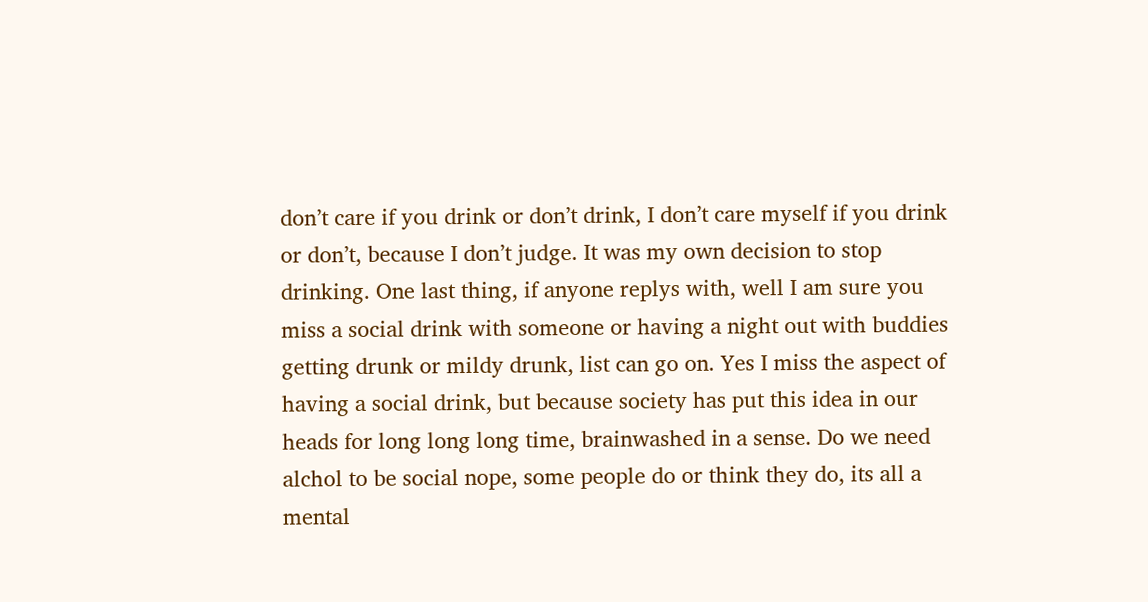don’t care if you drink or don’t drink, I don’t care myself if you drink or don’t, because I don’t judge. It was my own decision to stop drinking. One last thing, if anyone replys with, well I am sure you miss a social drink with someone or having a night out with buddies getting drunk or mildy drunk, list can go on. Yes I miss the aspect of having a social drink, but because society has put this idea in our heads for long long long time, brainwashed in a sense. Do we need alchol to be social nope, some people do or think they do, its all a mental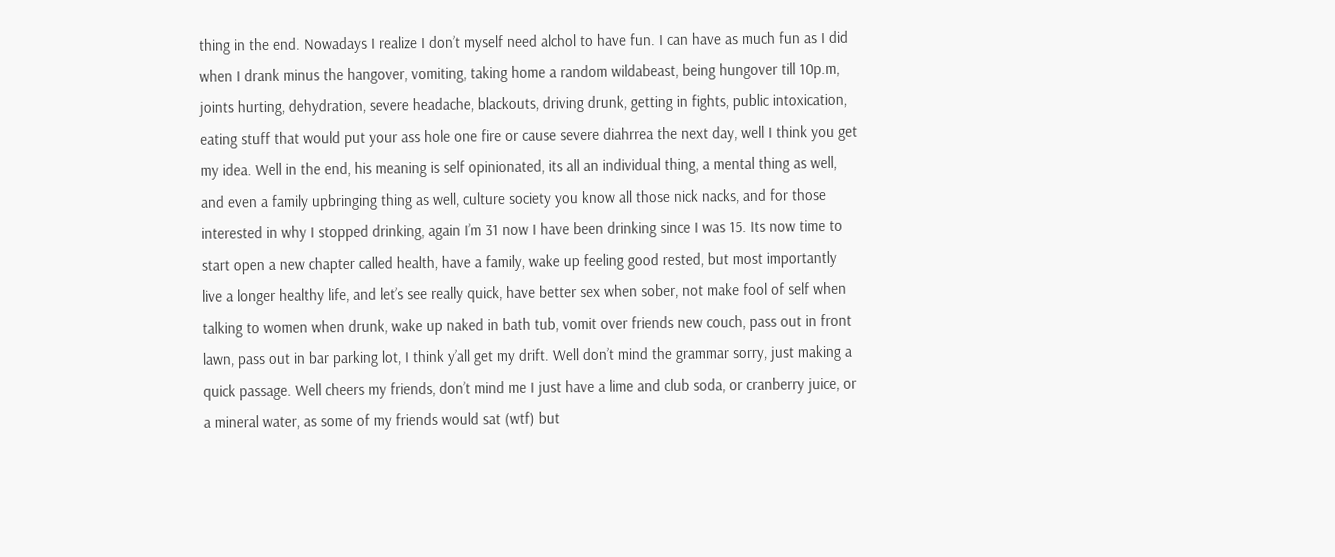thing in the end. Nowadays I realize I don’t myself need alchol to have fun. I can have as much fun as I did when I drank minus the hangover, vomiting, taking home a random wildabeast, being hungover till 10p.m, joints hurting, dehydration, severe headache, blackouts, driving drunk, getting in fights, public intoxication, eating stuff that would put your ass hole one fire or cause severe diahrrea the next day, well I think you get my idea. Well in the end, his meaning is self opinionated, its all an individual thing, a mental thing as well, and even a family upbringing thing as well, culture society you know all those nick nacks, and for those interested in why I stopped drinking, again I’m 31 now I have been drinking since I was 15. Its now time to start open a new chapter called health, have a family, wake up feeling good rested, but most importantly live a longer healthy life, and let’s see really quick, have better sex when sober, not make fool of self when talking to women when drunk, wake up naked in bath tub, vomit over friends new couch, pass out in front lawn, pass out in bar parking lot, I think y’all get my drift. Well don’t mind the grammar sorry, just making a quick passage. Well cheers my friends, don’t mind me I just have a lime and club soda, or cranberry juice, or a mineral water, as some of my friends would sat (wtf) but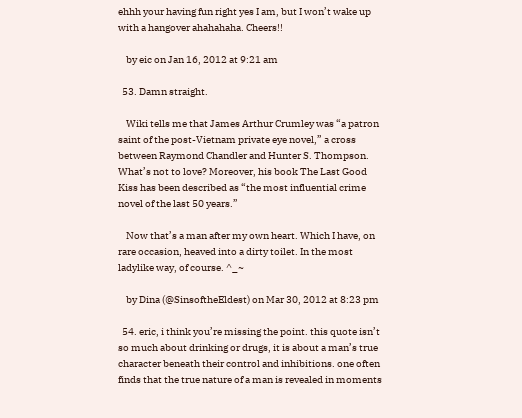ehhh your having fun right yes I am, but I won’t wake up with a hangover ahahahaha. Cheers!!

    by eic on Jan 16, 2012 at 9:21 am

  53. Damn straight.

    Wiki tells me that James Arthur Crumley was “a patron saint of the post-Vietnam private eye novel,” a cross between Raymond Chandler and Hunter S. Thompson. What’s not to love? Moreover, his book The Last Good Kiss has been described as “the most influential crime novel of the last 50 years.”

    Now that’s a man after my own heart. Which I have, on rare occasion, heaved into a dirty toilet. In the most ladylike way, of course. ^_~

    by Dina (@SinsoftheEldest) on Mar 30, 2012 at 8:23 pm

  54. eric, i think you’re missing the point. this quote isn’t so much about drinking or drugs, it is about a man’s true character beneath their control and inhibitions. one often finds that the true nature of a man is revealed in moments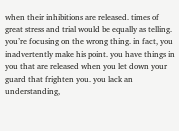when their inhibitions are released. times of great stress and trial would be equally as telling. you’re focusing on the wrong thing. in fact, you inadvertently make his point. you have things in you that are released when you let down your guard that frighten you. you lack an understanding,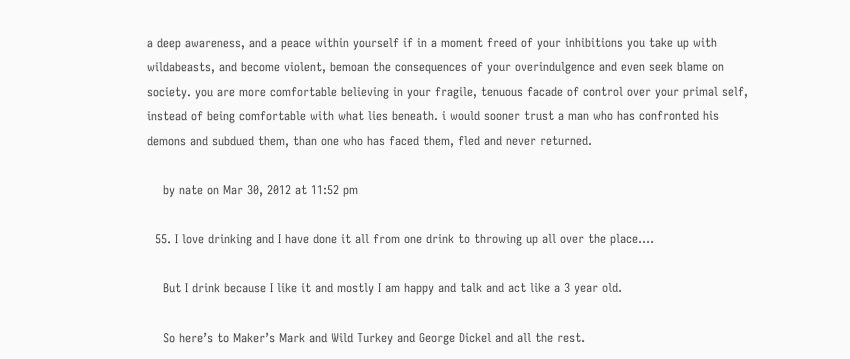a deep awareness, and a peace within yourself if in a moment freed of your inhibitions you take up with wildabeasts, and become violent, bemoan the consequences of your overindulgence and even seek blame on society. you are more comfortable believing in your fragile, tenuous facade of control over your primal self, instead of being comfortable with what lies beneath. i would sooner trust a man who has confronted his demons and subdued them, than one who has faced them, fled and never returned.

    by nate on Mar 30, 2012 at 11:52 pm

  55. I love drinking and I have done it all from one drink to throwing up all over the place….

    But I drink because I like it and mostly I am happy and talk and act like a 3 year old.

    So here’s to Maker’s Mark and Wild Turkey and George Dickel and all the rest.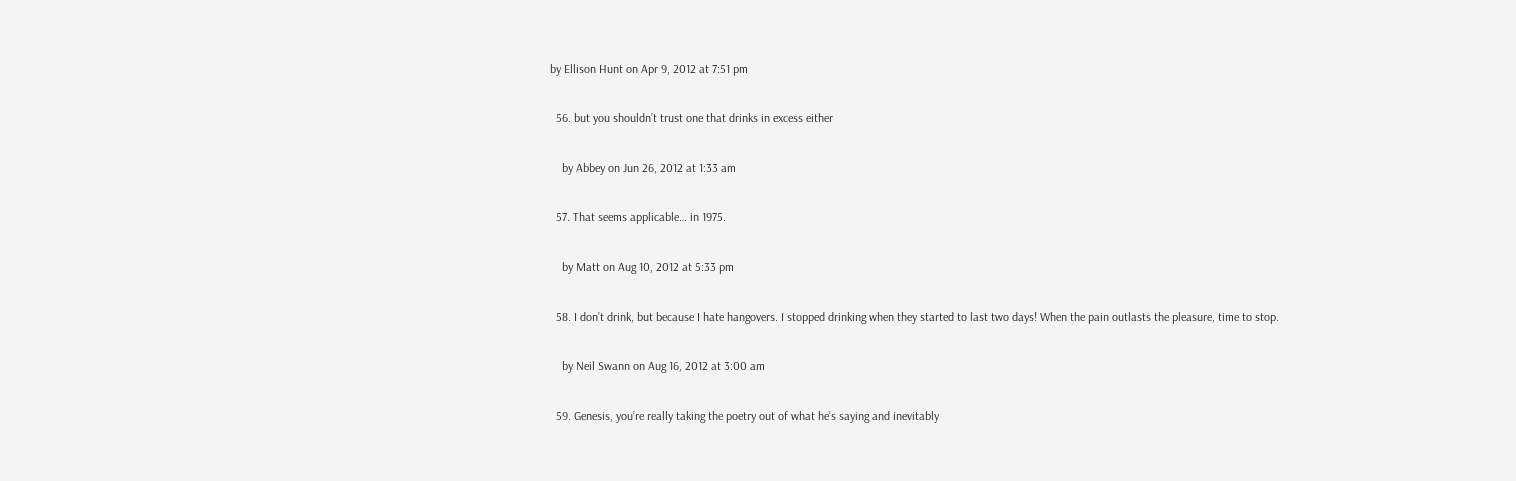by Ellison Hunt on Apr 9, 2012 at 7:51 pm

  56. but you shouldn’t trust one that drinks in excess either

    by Abbey on Jun 26, 2012 at 1:33 am

  57. That seems applicable… in 1975.

    by Matt on Aug 10, 2012 at 5:33 pm

  58. I don’t drink, but because I hate hangovers. I stopped drinking when they started to last two days! When the pain outlasts the pleasure, time to stop.

    by Neil Swann on Aug 16, 2012 at 3:00 am

  59. Genesis, you’re really taking the poetry out of what he’s saying and inevitably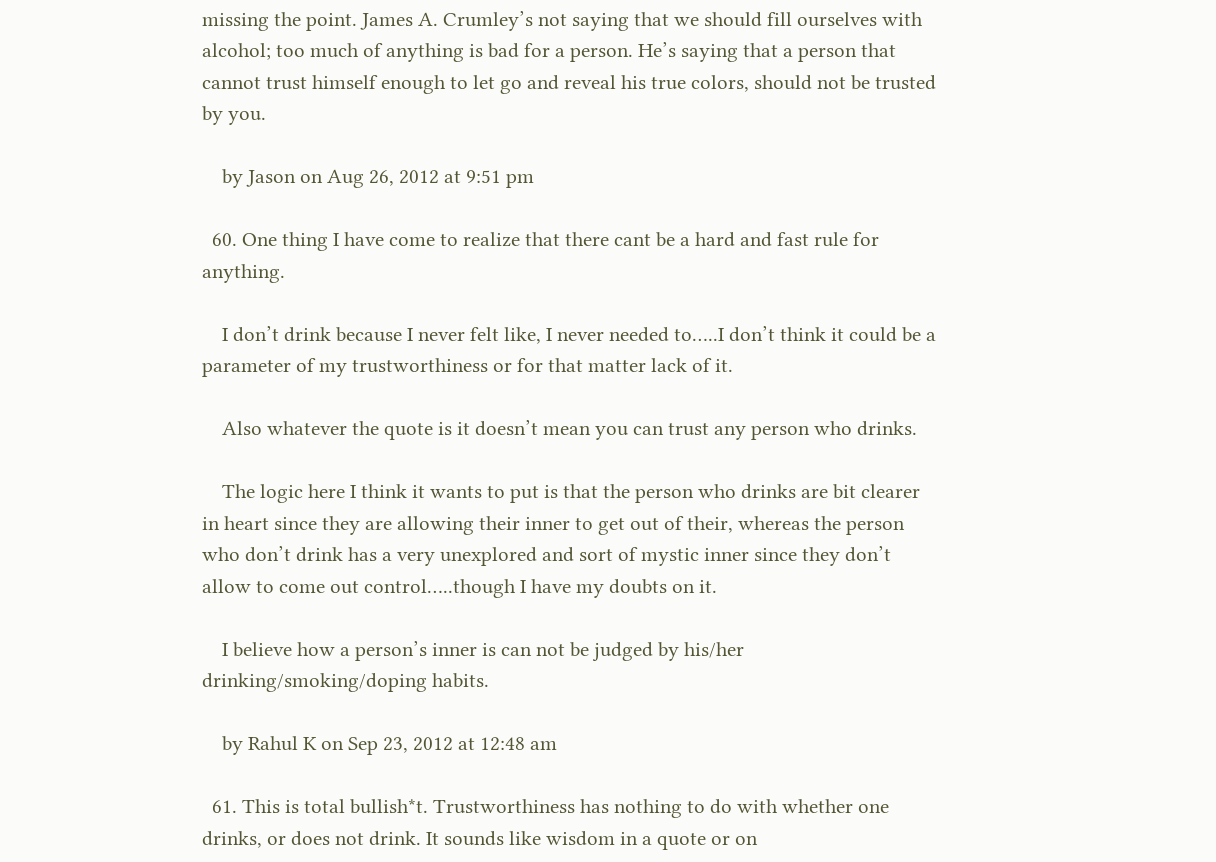missing the point. James A. Crumley’s not saying that we should fill ourselves with alcohol; too much of anything is bad for a person. He’s saying that a person that cannot trust himself enough to let go and reveal his true colors, should not be trusted by you.

    by Jason on Aug 26, 2012 at 9:51 pm

  60. One thing I have come to realize that there cant be a hard and fast rule for anything.

    I don’t drink because I never felt like, I never needed to…..I don’t think it could be a parameter of my trustworthiness or for that matter lack of it.

    Also whatever the quote is it doesn’t mean you can trust any person who drinks.

    The logic here I think it wants to put is that the person who drinks are bit clearer in heart since they are allowing their inner to get out of their, whereas the person who don’t drink has a very unexplored and sort of mystic inner since they don’t allow to come out control…..though I have my doubts on it.

    I believe how a person’s inner is can not be judged by his/her drinking/smoking/doping habits.

    by Rahul K on Sep 23, 2012 at 12:48 am

  61. This is total bullish*t. Trustworthiness has nothing to do with whether one drinks, or does not drink. It sounds like wisdom in a quote or on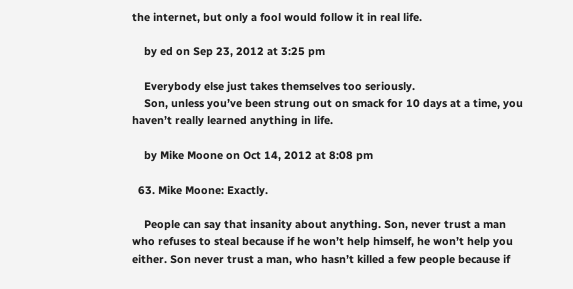the internet, but only a fool would follow it in real life.

    by ed on Sep 23, 2012 at 3:25 pm

    Everybody else just takes themselves too seriously.
    Son, unless you’ve been strung out on smack for 10 days at a time, you haven’t really learned anything in life.

    by Mike Moone on Oct 14, 2012 at 8:08 pm

  63. Mike Moone: Exactly.

    People can say that insanity about anything. Son, never trust a man who refuses to steal because if he won’t help himself, he won’t help you either. Son never trust a man, who hasn’t killed a few people because if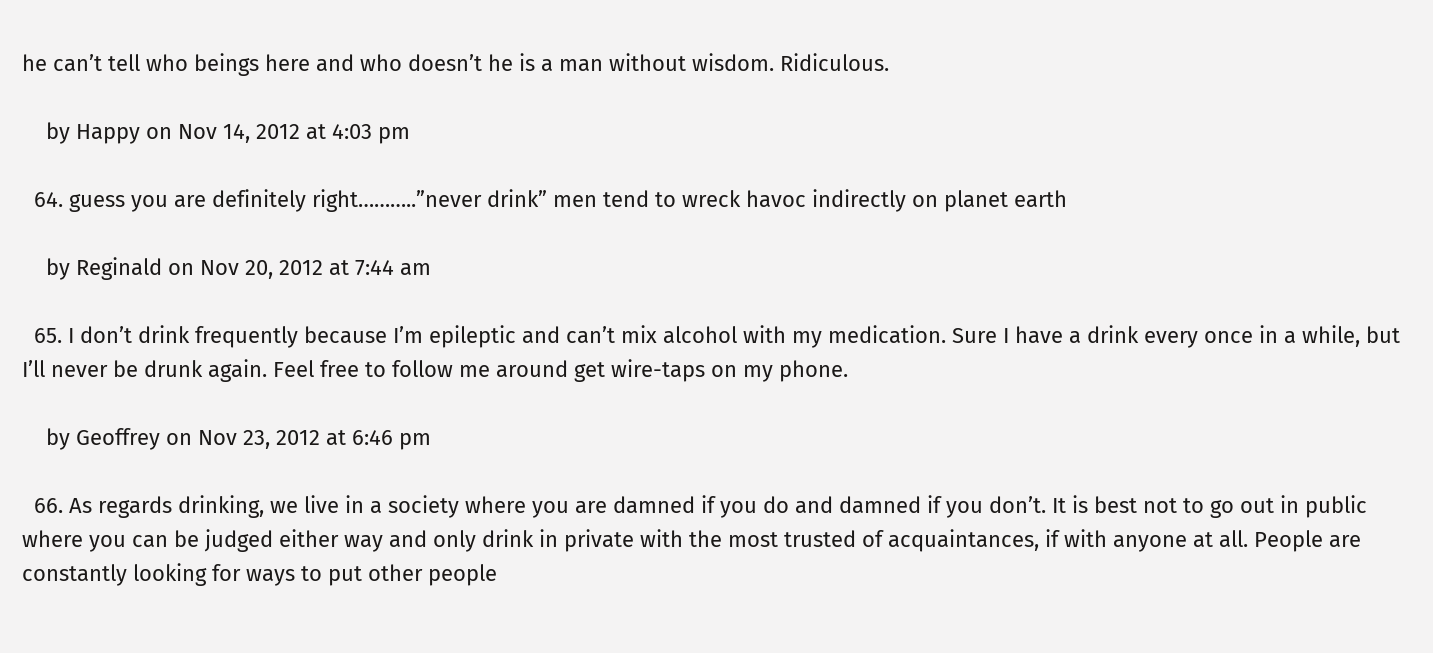he can’t tell who beings here and who doesn’t he is a man without wisdom. Ridiculous.

    by Happy on Nov 14, 2012 at 4:03 pm

  64. guess you are definitely right………..”never drink” men tend to wreck havoc indirectly on planet earth

    by Reginald on Nov 20, 2012 at 7:44 am

  65. I don’t drink frequently because I’m epileptic and can’t mix alcohol with my medication. Sure I have a drink every once in a while, but I’ll never be drunk again. Feel free to follow me around get wire-taps on my phone.

    by Geoffrey on Nov 23, 2012 at 6:46 pm

  66. As regards drinking, we live in a society where you are damned if you do and damned if you don’t. It is best not to go out in public where you can be judged either way and only drink in private with the most trusted of acquaintances, if with anyone at all. People are constantly looking for ways to put other people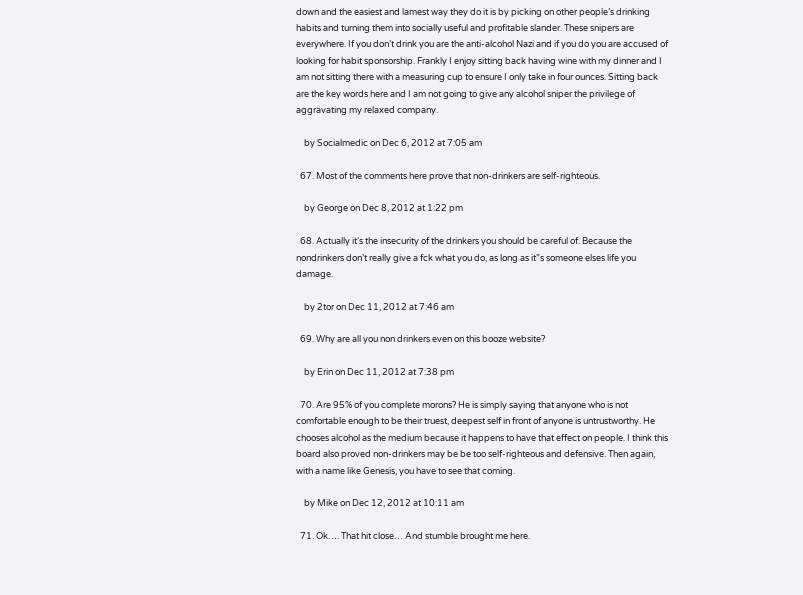down and the easiest and lamest way they do it is by picking on other people’s drinking habits and turning them into socially useful and profitable slander. These snipers are everywhere. If you don’t drink you are the anti-alcohol Nazi and if you do you are accused of looking for habit sponsorship. Frankly I enjoy sitting back having wine with my dinner and I am not sitting there with a measuring cup to ensure I only take in four ounces. Sitting back are the key words here and I am not going to give any alcohol sniper the privilege of aggravating my relaxed company.

    by Socialmedic on Dec 6, 2012 at 7:05 am

  67. Most of the comments here prove that non-drinkers are self-righteous.

    by George on Dec 8, 2012 at 1:22 pm

  68. Actually it’s the insecurity of the drinkers you should be careful of. Because the nondrinkers don’t really give a fck what you do, as long as it”s someone elses life you damage.

    by 2tor on Dec 11, 2012 at 7:46 am

  69. Why are all you non drinkers even on this booze website?

    by Erin on Dec 11, 2012 at 7:38 pm

  70. Are 95% of you complete morons? He is simply saying that anyone who is not comfortable enough to be their truest, deepest self in front of anyone is untrustworthy. He chooses alcohol as the medium because it happens to have that effect on people. I think this board also proved non-drinkers may be be too self-righteous and defensive. Then again, with a name like Genesis, you have to see that coming.

    by Mike on Dec 12, 2012 at 10:11 am

  71. Ok…. That hit close… And stumble brought me here.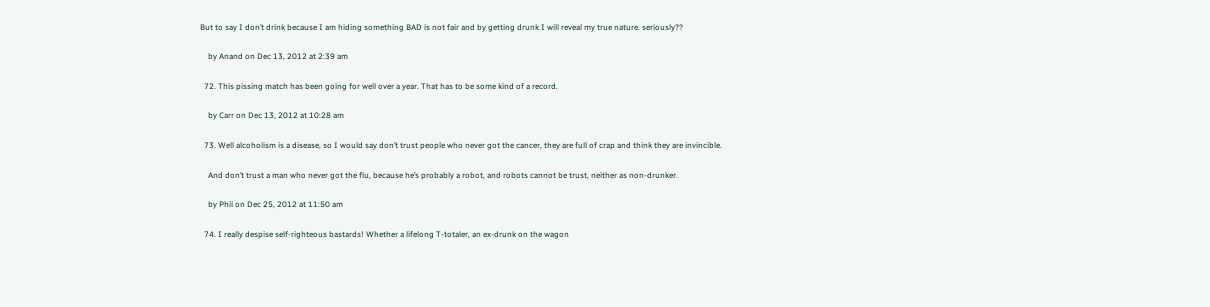But to say I don’t drink because I am hiding something BAD is not fair and by getting drunk I will reveal my true nature. seriously??

    by Anand on Dec 13, 2012 at 2:39 am

  72. This pissing match has been going for well over a year. That has to be some kind of a record.

    by Carr on Dec 13, 2012 at 10:28 am

  73. Well alcoholism is a disease, so I would say don’t trust people who never got the cancer, they are full of crap and think they are invincible.

    And don’t trust a man who never got the flu, because he’s probably a robot, and robots cannot be trust, neither as non-drunker.

    by Phil on Dec 25, 2012 at 11:50 am

  74. I really despise self-righteous bastards! Whether a lifelong T-totaler, an ex-drunk on the wagon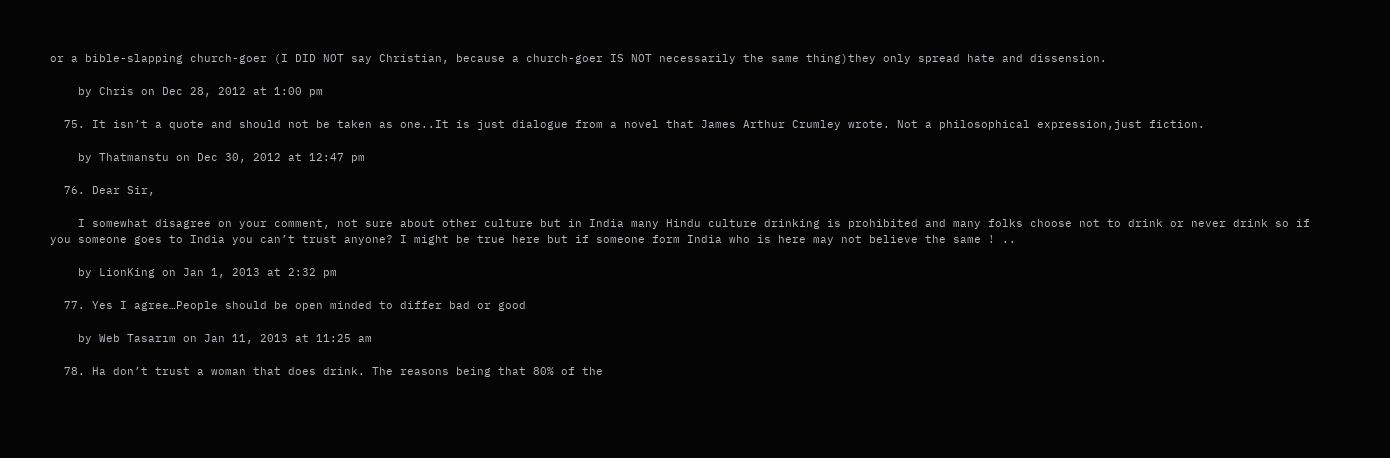or a bible-slapping church-goer (I DID NOT say Christian, because a church-goer IS NOT necessarily the same thing)they only spread hate and dissension.

    by Chris on Dec 28, 2012 at 1:00 pm

  75. It isn’t a quote and should not be taken as one..It is just dialogue from a novel that James Arthur Crumley wrote. Not a philosophical expression,just fiction.

    by Thatmanstu on Dec 30, 2012 at 12:47 pm

  76. Dear Sir,

    I somewhat disagree on your comment, not sure about other culture but in India many Hindu culture drinking is prohibited and many folks choose not to drink or never drink so if you someone goes to India you can’t trust anyone? I might be true here but if someone form India who is here may not believe the same ! ..

    by LionKing on Jan 1, 2013 at 2:32 pm

  77. Yes I agree…People should be open minded to differ bad or good

    by Web Tasarım on Jan 11, 2013 at 11:25 am

  78. Ha don’t trust a woman that does drink. The reasons being that 80% of the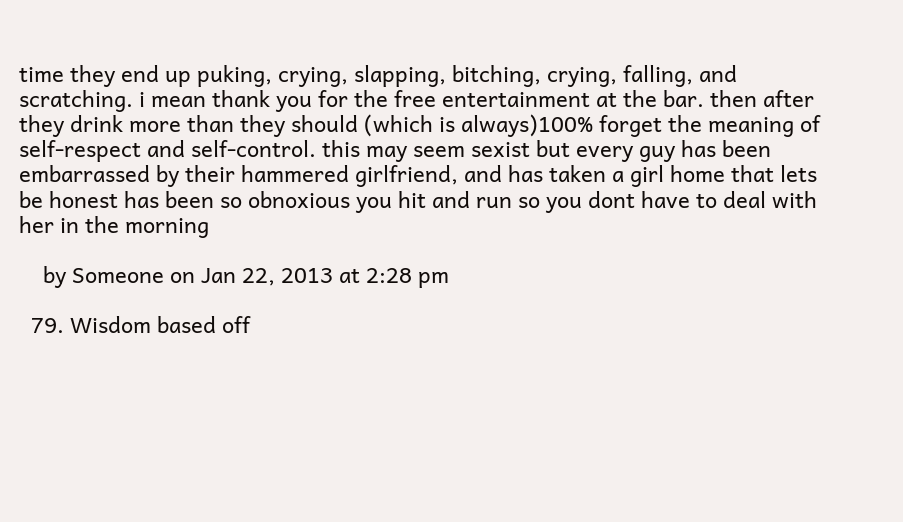time they end up puking, crying, slapping, bitching, crying, falling, and scratching. i mean thank you for the free entertainment at the bar. then after they drink more than they should (which is always)100% forget the meaning of self-respect and self-control. this may seem sexist but every guy has been embarrassed by their hammered girlfriend, and has taken a girl home that lets be honest has been so obnoxious you hit and run so you dont have to deal with her in the morning

    by Someone on Jan 22, 2013 at 2:28 pm

  79. Wisdom based off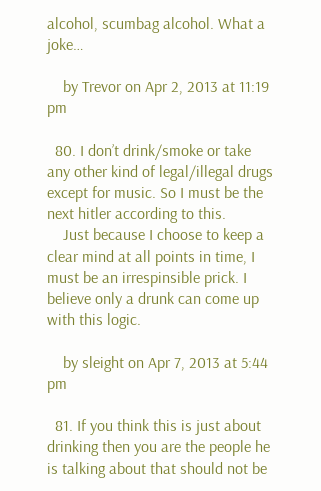alcohol, scumbag alcohol. What a joke…

    by Trevor on Apr 2, 2013 at 11:19 pm

  80. I don’t drink/smoke or take any other kind of legal/illegal drugs except for music. So I must be the next hitler according to this.
    Just because I choose to keep a clear mind at all points in time, I must be an irrespinsible prick. I believe only a drunk can come up with this logic.

    by sleight on Apr 7, 2013 at 5:44 pm

  81. If you think this is just about drinking then you are the people he is talking about that should not be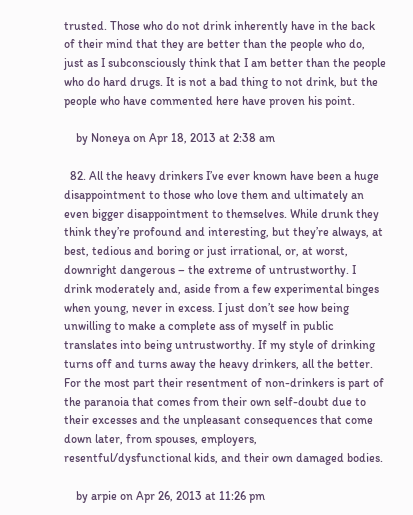trusted. Those who do not drink inherently have in the back of their mind that they are better than the people who do, just as I subconsciously think that I am better than the people who do hard drugs. It is not a bad thing to not drink, but the people who have commented here have proven his point.

    by Noneya on Apr 18, 2013 at 2:38 am

  82. All the heavy drinkers I’ve ever known have been a huge disappointment to those who love them and ultimately an even bigger disappointment to themselves. While drunk they think they’re profound and interesting, but they’re always, at best, tedious and boring or just irrational, or, at worst, downright dangerous – the extreme of untrustworthy. I drink moderately and, aside from a few experimental binges when young, never in excess. I just don’t see how being unwilling to make a complete ass of myself in public translates into being untrustworthy. If my style of drinking turns off and turns away the heavy drinkers, all the better. For the most part their resentment of non-drinkers is part of the paranoia that comes from their own self-doubt due to their excesses and the unpleasant consequences that come down later, from spouses, employers, resentful/dysfunctional kids, and their own damaged bodies.

    by arpie on Apr 26, 2013 at 11:26 pm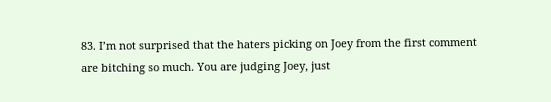83. I’m not surprised that the haters picking on Joey from the first comment are bitching so much. You are judging Joey, just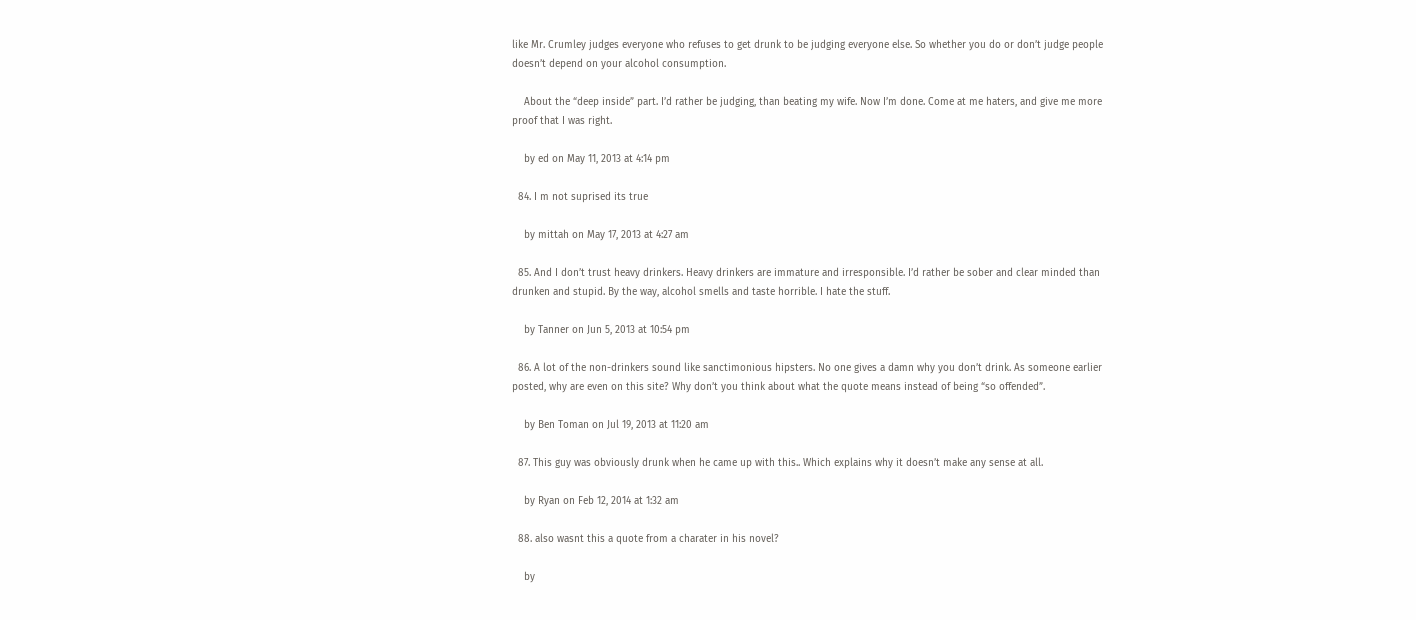like Mr. Crumley judges everyone who refuses to get drunk to be judging everyone else. So whether you do or don’t judge people doesn’t depend on your alcohol consumption.

    About the “deep inside” part. I’d rather be judging, than beating my wife. Now I’m done. Come at me haters, and give me more proof that I was right.

    by ed on May 11, 2013 at 4:14 pm

  84. I m not suprised its true

    by mittah on May 17, 2013 at 4:27 am

  85. And I don’t trust heavy drinkers. Heavy drinkers are immature and irresponsible. I’d rather be sober and clear minded than drunken and stupid. By the way, alcohol smells and taste horrible. I hate the stuff.

    by Tanner on Jun 5, 2013 at 10:54 pm

  86. A lot of the non-drinkers sound like sanctimonious hipsters. No one gives a damn why you don’t drink. As someone earlier posted, why are even on this site? Why don’t you think about what the quote means instead of being “so offended”.

    by Ben Toman on Jul 19, 2013 at 11:20 am

  87. This guy was obviously drunk when he came up with this.. Which explains why it doesn’t make any sense at all.

    by Ryan on Feb 12, 2014 at 1:32 am

  88. also wasnt this a quote from a charater in his novel?

    by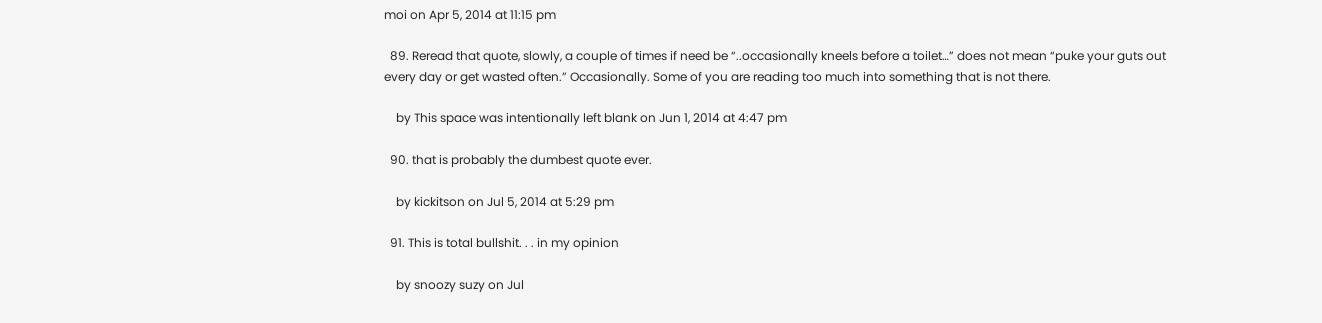moi on Apr 5, 2014 at 11:15 pm

  89. Reread that quote, slowly, a couple of times if need be “..occasionally kneels before a toilet…” does not mean “puke your guts out every day or get wasted often.” Occasionally. Some of you are reading too much into something that is not there.

    by This space was intentionally left blank on Jun 1, 2014 at 4:47 pm

  90. that is probably the dumbest quote ever.

    by kickitson on Jul 5, 2014 at 5:29 pm

  91. This is total bullshit. . . in my opinion

    by snoozy suzy on Jul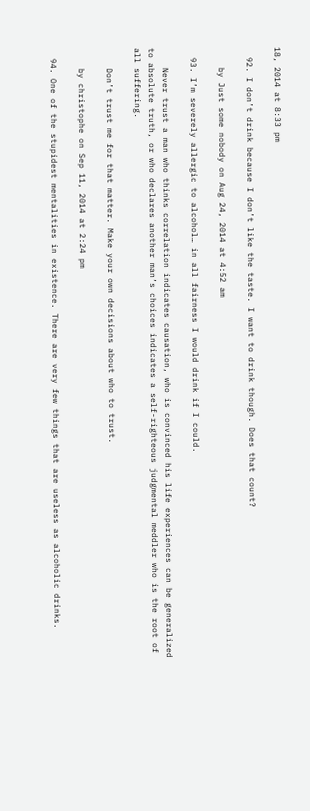18, 2014 at 8:33 pm

  92. I don’t drink because I don’t like the taste. I want to drink though. Does that count?

    by Just some nobody on Aug 24, 2014 at 4:52 am

  93. I’m severely allergic to alcohol… in all fairness I would drink if I could.

    Never trust a man who thinks correlation indicates causation, who is convinced his life experiences can be generalized to absolute truth, or who declares another man’s choices indicates a self-righteous judgmental meddler who is the root of all suffering.

    Don’t trust me for that matter. Make your own decisions about who to trust.

    by christophe on Sep 11, 2014 at 2:24 pm

  94. One of the stupidest mentalities in existence. There are very few things that are useless as alcoholic drinks.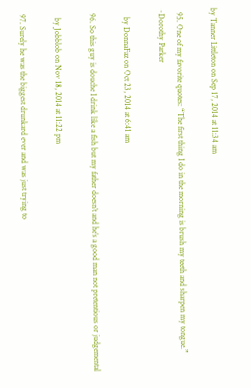by Tanner Littleton on Sep 17, 2014 at 11:34 am

  95. One of my favorite quotes: “The first thing I do in the morning is brush my teeth and sharpen my tongue.” ~Dorothy Parker

    by DonnaFaz on Oct 23, 2014 at 6:41 am

  96. So this guy is douche I drink like a fish but my father doesn’t and he’s a good man not pretentious or judgemental

    by Jobblob on Nov 18, 2014 at 11:22 pm

  97. Surely he was the biggest drunkard ever and was just trying to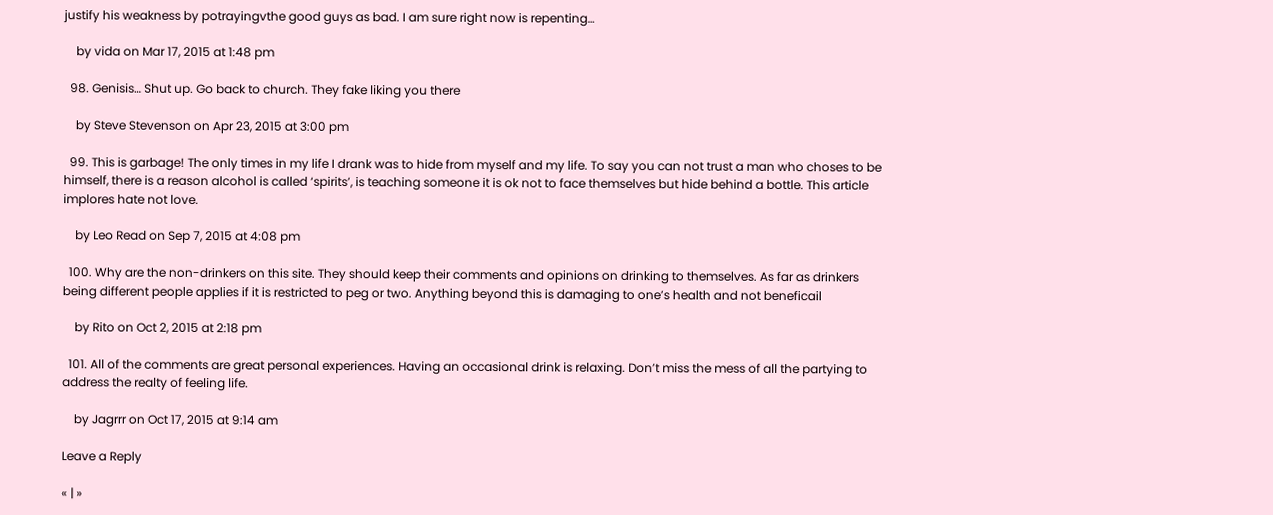justify his weakness by potrayingvthe good guys as bad. I am sure right now is repenting…

    by vida on Mar 17, 2015 at 1:48 pm

  98. Genisis… Shut up. Go back to church. They fake liking you there

    by Steve Stevenson on Apr 23, 2015 at 3:00 pm

  99. This is garbage! The only times in my life I drank was to hide from myself and my life. To say you can not trust a man who choses to be himself, there is a reason alcohol is called ‘spirits’, is teaching someone it is ok not to face themselves but hide behind a bottle. This article implores hate not love.

    by Leo Read on Sep 7, 2015 at 4:08 pm

  100. Why are the non-drinkers on this site. They should keep their comments and opinions on drinking to themselves. As far as drinkers being different people applies if it is restricted to peg or two. Anything beyond this is damaging to one’s health and not beneficail

    by Rito on Oct 2, 2015 at 2:18 pm

  101. All of the comments are great personal experiences. Having an occasional drink is relaxing. Don’t miss the mess of all the partying to address the realty of feeling life.

    by Jagrrr on Oct 17, 2015 at 9:14 am

Leave a Reply

« | »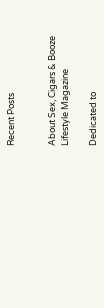Recent Posts


About Sex, Cigars & Booze Lifestyle Magazine

Dedicated to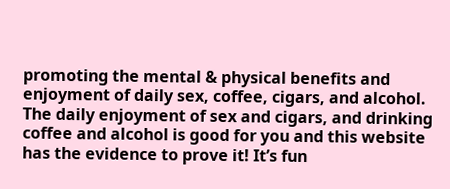promoting the mental & physical benefits and enjoyment of daily sex, coffee, cigars, and alcohol. The daily enjoyment of sex and cigars, and drinking coffee and alcohol is good for you and this website has the evidence to prove it! It’s fun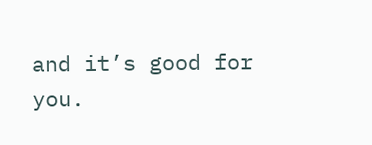and it’s good for you.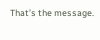That’s the message.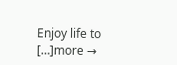Enjoy life to […]more →